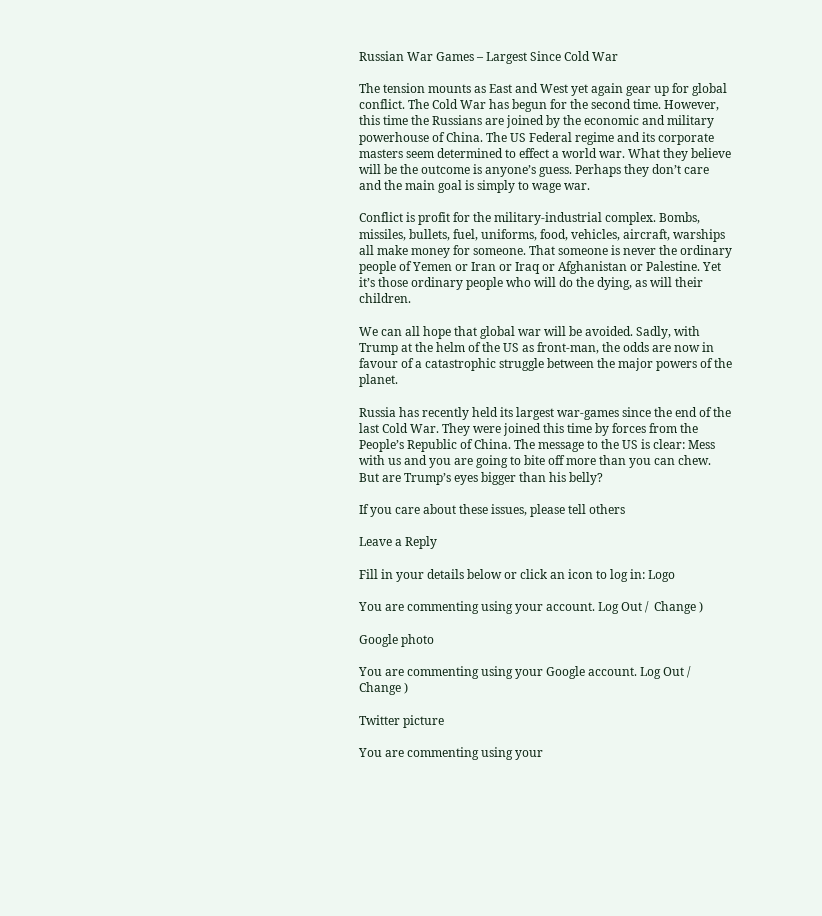Russian War Games – Largest Since Cold War

The tension mounts as East and West yet again gear up for global conflict. The Cold War has begun for the second time. However, this time the Russians are joined by the economic and military powerhouse of China. The US Federal regime and its corporate masters seem determined to effect a world war. What they believe will be the outcome is anyone’s guess. Perhaps they don’t care and the main goal is simply to wage war.

Conflict is profit for the military-industrial complex. Bombs, missiles, bullets, fuel, uniforms, food, vehicles, aircraft, warships all make money for someone. That someone is never the ordinary people of Yemen or Iran or Iraq or Afghanistan or Palestine. Yet it’s those ordinary people who will do the dying, as will their children.

We can all hope that global war will be avoided. Sadly, with Trump at the helm of the US as front-man, the odds are now in favour of a catastrophic struggle between the major powers of the planet.

Russia has recently held its largest war-games since the end of the last Cold War. They were joined this time by forces from the People’s Republic of China. The message to the US is clear: Mess with us and you are going to bite off more than you can chew. But are Trump’s eyes bigger than his belly?

If you care about these issues, please tell others

Leave a Reply

Fill in your details below or click an icon to log in: Logo

You are commenting using your account. Log Out /  Change )

Google photo

You are commenting using your Google account. Log Out /  Change )

Twitter picture

You are commenting using your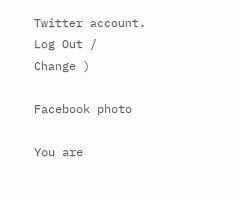Twitter account. Log Out /  Change )

Facebook photo

You are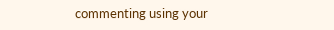commenting using your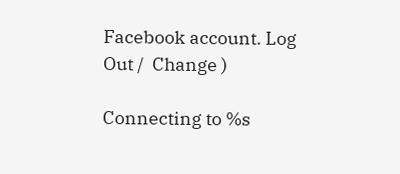Facebook account. Log Out /  Change )

Connecting to %s